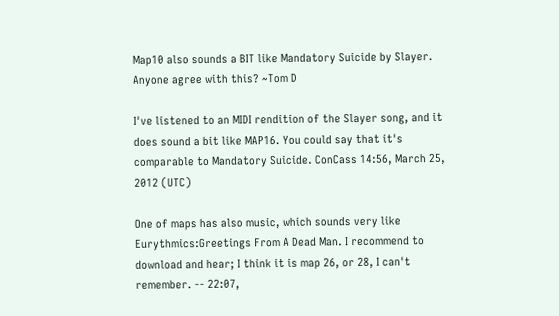Map10 also sounds a BIT like Mandatory Suicide by Slayer. Anyone agree with this? ~Tom D

I've listened to an MIDI rendition of the Slayer song, and it does sound a bit like MAP16. You could say that it's comparable to Mandatory Suicide. ConCass 14:56, March 25, 2012 (UTC)

One of maps has also music, which sounds very like Eurythmics:Greetings From A Dead Man. I recommend to download and hear; I think it is map 26, or 28, I can't remember. -- 22:07,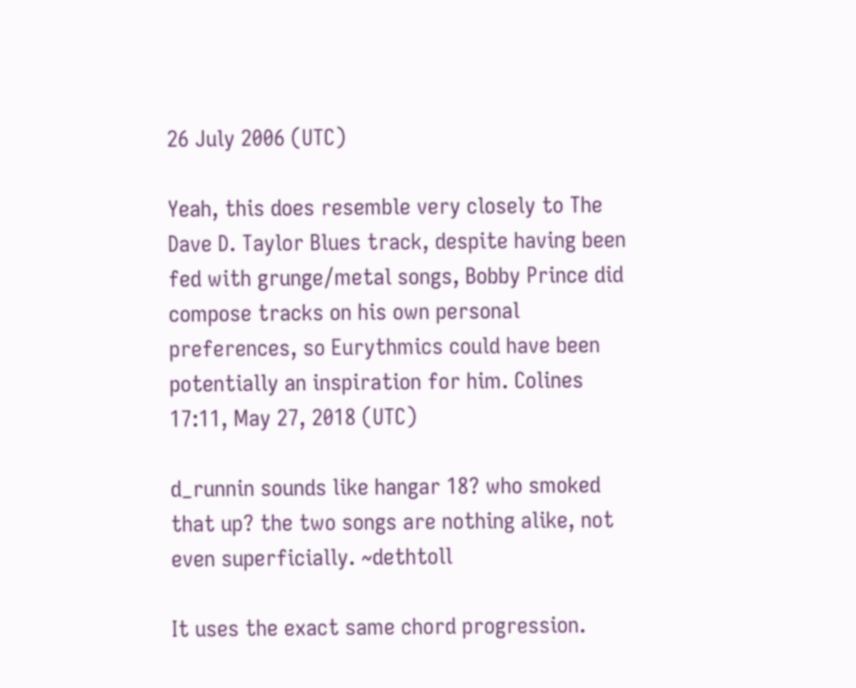26 July 2006 (UTC)

Yeah, this does resemble very closely to The Dave D. Taylor Blues track, despite having been fed with grunge/metal songs, Bobby Prince did compose tracks on his own personal preferences, so Eurythmics could have been potentially an inspiration for him. Colines 17:11, May 27, 2018 (UTC)

d_runnin sounds like hangar 18? who smoked that up? the two songs are nothing alike, not even superficially. ~dethtoll

It uses the exact same chord progression.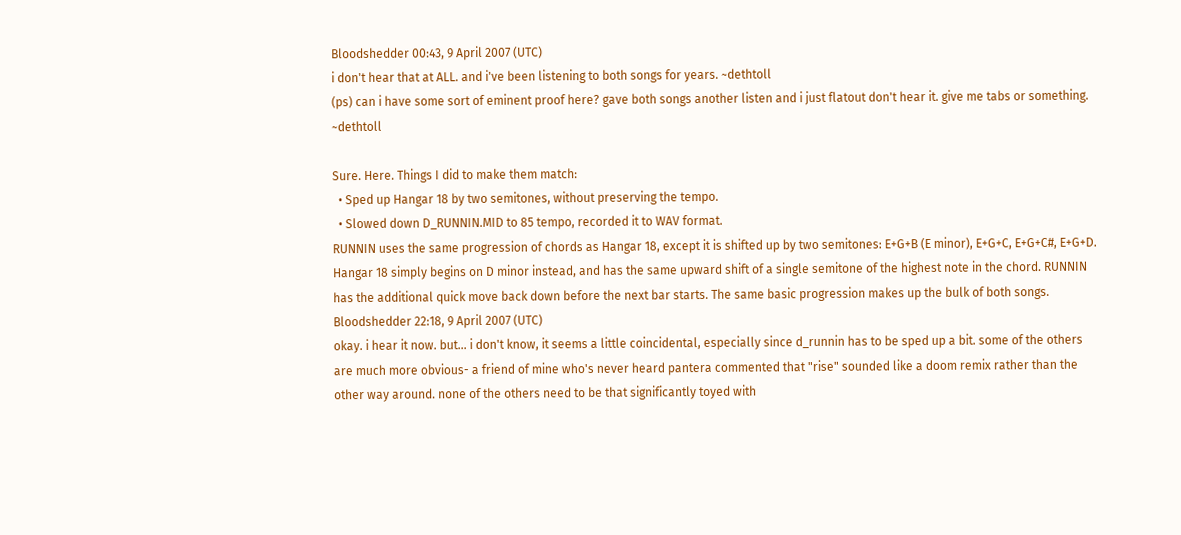Bloodshedder 00:43, 9 April 2007 (UTC)
i don't hear that at ALL. and i've been listening to both songs for years. ~dethtoll
(ps) can i have some sort of eminent proof here? gave both songs another listen and i just flatout don't hear it. give me tabs or something. ~dethtoll

Sure. Here. Things I did to make them match:
  • Sped up Hangar 18 by two semitones, without preserving the tempo.
  • Slowed down D_RUNNIN.MID to 85 tempo, recorded it to WAV format.
RUNNIN uses the same progression of chords as Hangar 18, except it is shifted up by two semitones: E+G+B (E minor), E+G+C, E+G+C#, E+G+D. Hangar 18 simply begins on D minor instead, and has the same upward shift of a single semitone of the highest note in the chord. RUNNIN has the additional quick move back down before the next bar starts. The same basic progression makes up the bulk of both songs. Bloodshedder 22:18, 9 April 2007 (UTC)
okay. i hear it now. but... i don't know, it seems a little coincidental, especially since d_runnin has to be sped up a bit. some of the others are much more obvious- a friend of mine who's never heard pantera commented that "rise" sounded like a doom remix rather than the other way around. none of the others need to be that significantly toyed with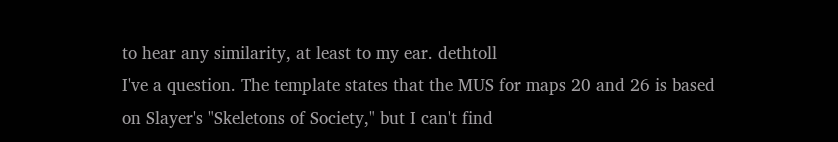to hear any similarity, at least to my ear. dethtoll
I've a question. The template states that the MUS for maps 20 and 26 is based on Slayer's "Skeletons of Society," but I can't find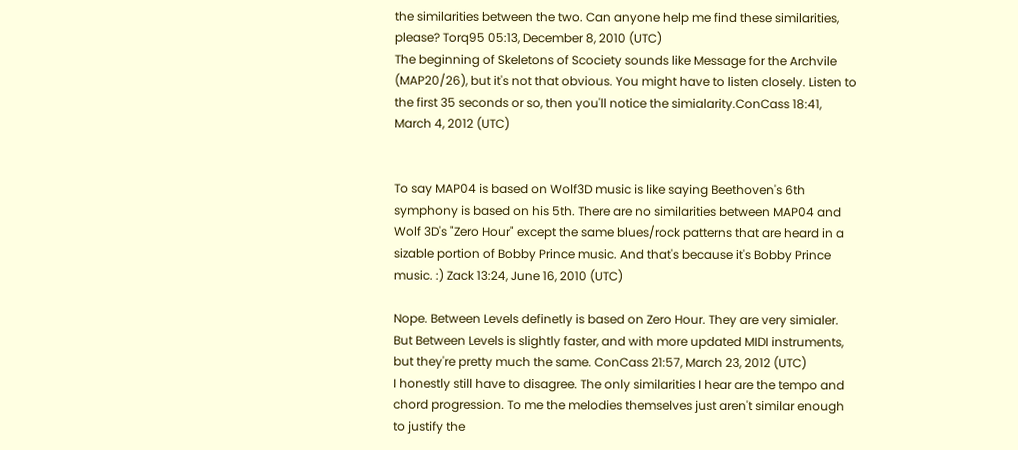the similarities between the two. Can anyone help me find these similarities, please? Torq95 05:13, December 8, 2010 (UTC)
The beginning of Skeletons of Scociety sounds like Message for the Archvile (MAP20/26), but it's not that obvious. You might have to listen closely. Listen to the first 35 seconds or so, then you'll notice the simialarity.ConCass 18:41, March 4, 2012 (UTC)


To say MAP04 is based on Wolf3D music is like saying Beethoven's 6th symphony is based on his 5th. There are no similarities between MAP04 and Wolf 3D's "Zero Hour" except the same blues/rock patterns that are heard in a sizable portion of Bobby Prince music. And that's because it's Bobby Prince music. :) Zack 13:24, June 16, 2010 (UTC)

Nope. Between Levels definetly is based on Zero Hour. They are very simialer. But Between Levels is slightly faster, and with more updated MIDI instruments, but they're pretty much the same. ConCass 21:57, March 23, 2012 (UTC)
I honestly still have to disagree. The only similarities I hear are the tempo and chord progression. To me the melodies themselves just aren't similar enough to justify the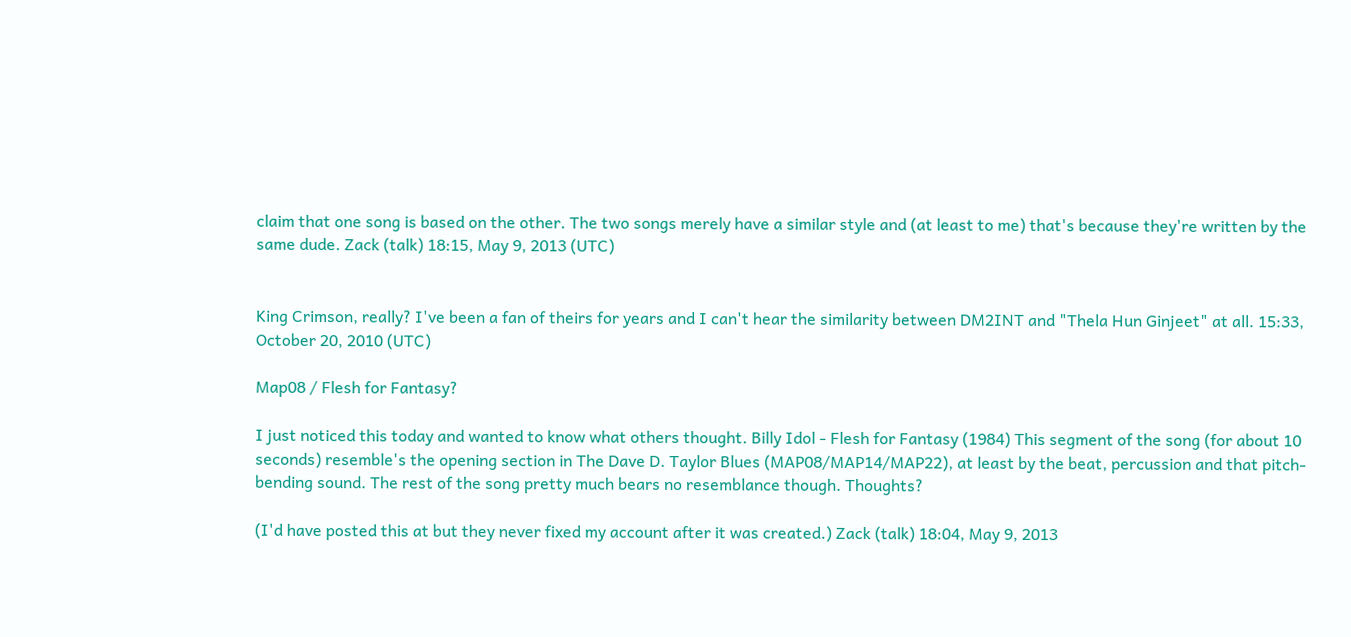claim that one song is based on the other. The two songs merely have a similar style and (at least to me) that's because they're written by the same dude. Zack (talk) 18:15, May 9, 2013 (UTC)


King Crimson, really? I've been a fan of theirs for years and I can't hear the similarity between DM2INT and "Thela Hun Ginjeet" at all. 15:33, October 20, 2010 (UTC)

Map08 / Flesh for Fantasy?

I just noticed this today and wanted to know what others thought. Billy Idol - Flesh for Fantasy (1984) This segment of the song (for about 10 seconds) resemble's the opening section in The Dave D. Taylor Blues (MAP08/MAP14/MAP22), at least by the beat, percussion and that pitch-bending sound. The rest of the song pretty much bears no resemblance though. Thoughts?

(I'd have posted this at but they never fixed my account after it was created.) Zack (talk) 18:04, May 9, 2013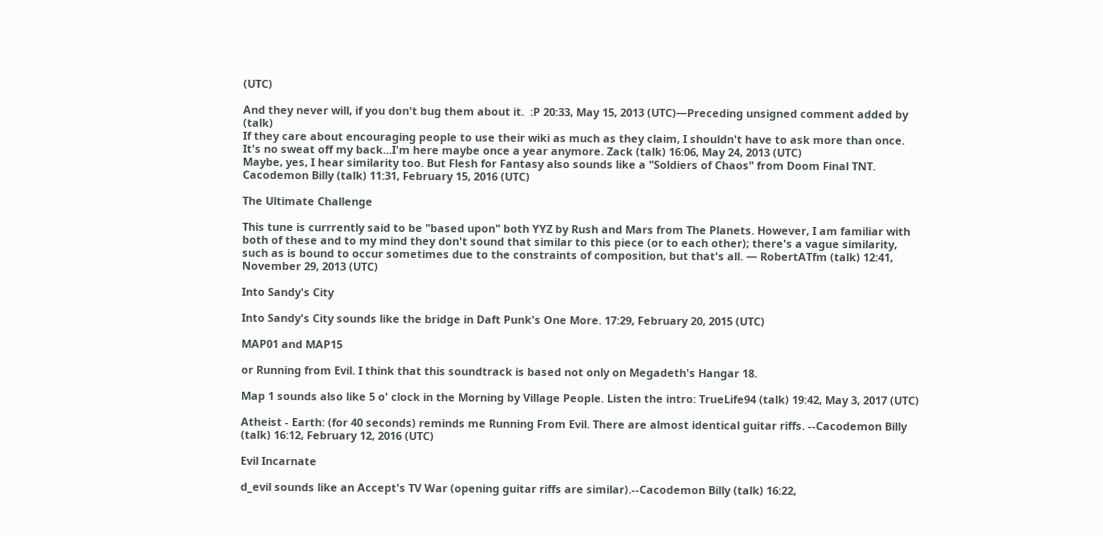(UTC)

And they never will, if you don't bug them about it.  :P 20:33, May 15, 2013 (UTC)—Preceding unsigned comment added by (talk)
If they care about encouraging people to use their wiki as much as they claim, I shouldn't have to ask more than once. It's no sweat off my back...I'm here maybe once a year anymore. Zack (talk) 16:06, May 24, 2013 (UTC)
Maybe, yes, I hear similarity too. But Flesh for Fantasy also sounds like a "Soldiers of Chaos" from Doom Final TNT. Cacodemon Billy (talk) 11:31, February 15, 2016 (UTC)

The Ultimate Challenge

This tune is currrently said to be "based upon" both YYZ by Rush and Mars from The Planets. However, I am familiar with both of these and to my mind they don't sound that similar to this piece (or to each other); there's a vague similarity, such as is bound to occur sometimes due to the constraints of composition, but that's all. — RobertATfm (talk) 12:41, November 29, 2013 (UTC)

Into Sandy's City

Into Sandy's City sounds like the bridge in Daft Punk's One More. 17:29, February 20, 2015 (UTC)

MAP01 and MAP15

or Running from Evil. I think that this soundtrack is based not only on Megadeth's Hangar 18.

Map 1 sounds also like 5 o' clock in the Morning by Village People. Listen the intro: TrueLife94 (talk) 19:42, May 3, 2017 (UTC)

Atheist - Earth: (for 40 seconds) reminds me Running From Evil. There are almost identical guitar riffs. --Cacodemon Billy (talk) 16:12, February 12, 2016 (UTC)

Evil Incarnate

d_evil sounds like an Accept's TV War (opening guitar riffs are similar).--Cacodemon Billy (talk) 16:22,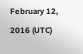February 12, 2016 (UTC)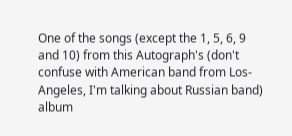One of the songs (except the 1, 5, 6, 9 and 10) from this Autograph's (don't confuse with American band from Los-Angeles, I'm talking about Russian band) album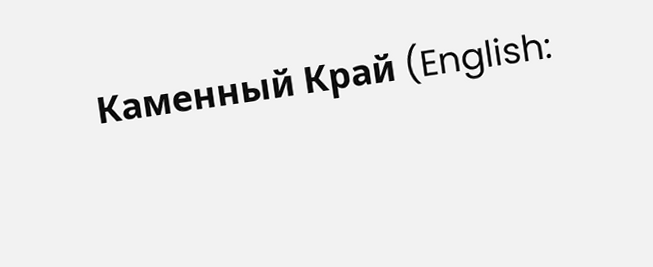Каменный Край (English: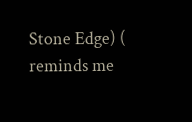Stone Edge) ( reminds me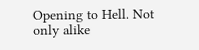Opening to Hell. Not only alike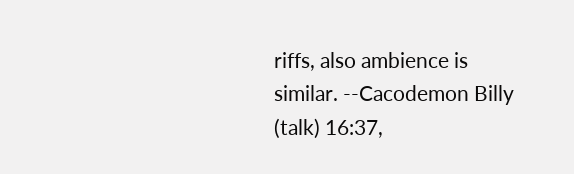riffs, also ambience is similar. --Cacodemon Billy (talk) 16:37,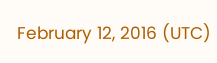February 12, 2016 (UTC)